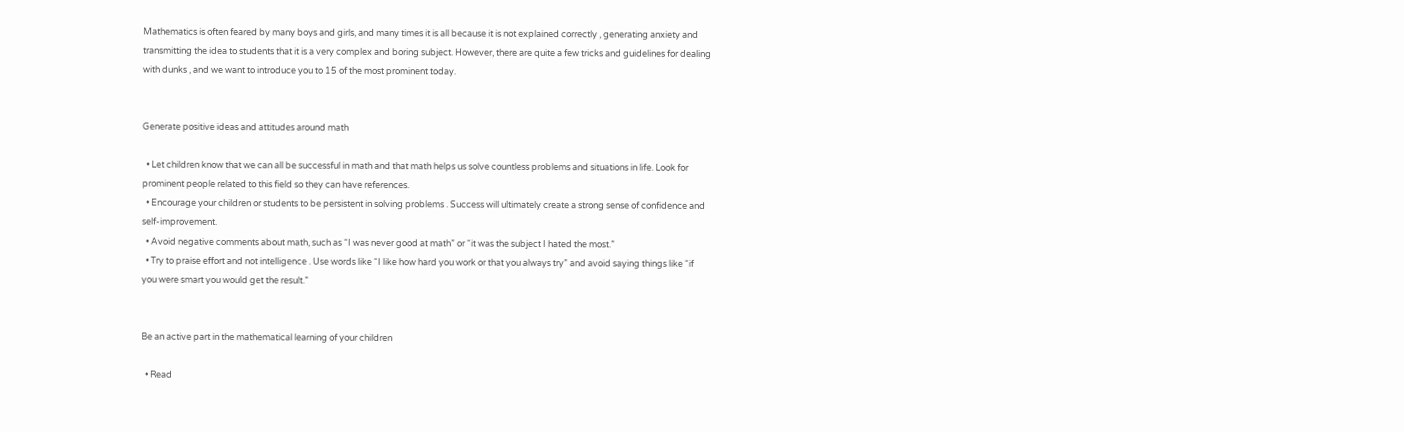Mathematics is often feared by many boys and girls, and many times it is all because it is not explained correctly , generating anxiety and transmitting the idea to students that it is a very complex and boring subject. However, there are quite a few tricks and guidelines for dealing with dunks , and we want to introduce you to 15 of the most prominent today.


Generate positive ideas and attitudes around math

  • Let children know that we can all be successful in math and that math helps us solve countless problems and situations in life. Look for prominent people related to this field so they can have references.
  • Encourage your children or students to be persistent in solving problems . Success will ultimately create a strong sense of confidence and self-improvement.
  • Avoid negative comments about math, such as “I was never good at math” or “it was the subject I hated the most.”
  • Try to praise effort and not intelligence . Use words like “I like how hard you work or that you always try” and avoid saying things like “if you were smart you would get the result.”


Be an active part in the mathematical learning of your children

  • Read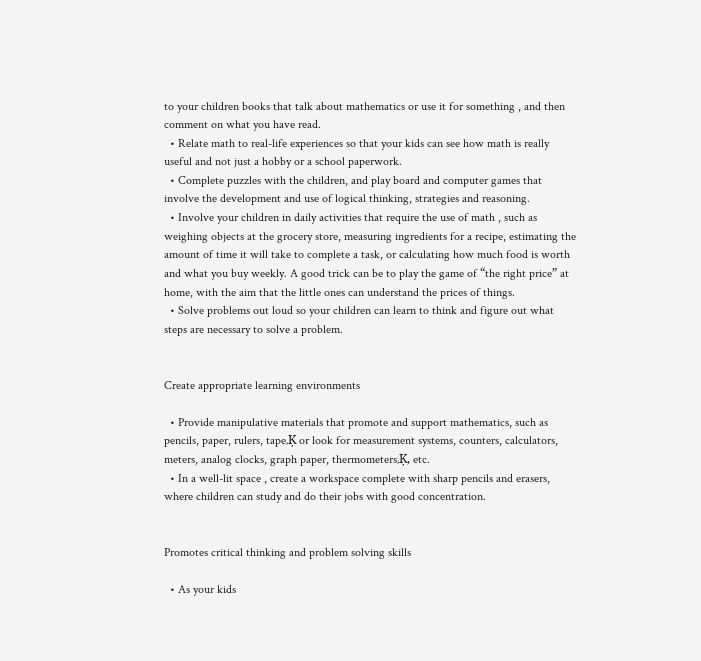to your children books that talk about mathematics or use it for something , and then comment on what you have read.
  • Relate math to real-life experiences so that your kids can see how math is really useful and not just a hobby or a school paperwork.
  • Complete puzzles with the children, and play board and computer games that involve the development and use of logical thinking, strategies and reasoning.
  • Involve your children in daily activities that require the use of math , such as weighing objects at the grocery store, measuring ingredients for a recipe, estimating the amount of time it will take to complete a task, or calculating how much food is worth and what you buy weekly. A good trick can be to play the game of “the right price” at home, with the aim that the little ones can understand the prices of things.
  • Solve problems out loud so your children can learn to think and figure out what steps are necessary to solve a problem.


Create appropriate learning environments

  • Provide manipulative materials that promote and support mathematics, such as pencils, paper, rulers, tape‚Ķ or look for measurement systems, counters, calculators, meters, analog clocks, graph paper, thermometers‚Ķ, etc.
  • In a well-lit space , create a workspace complete with sharp pencils and erasers, where children can study and do their jobs with good concentration.


Promotes critical thinking and problem solving skills

  • As your kids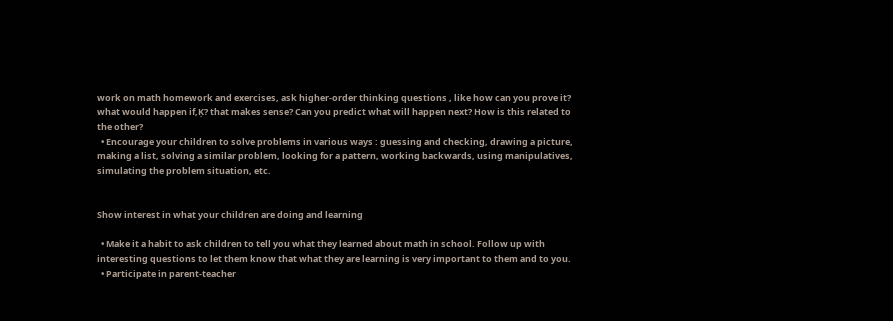work on math homework and exercises, ask higher-order thinking questions , like how can you prove it? what would happen if‚Ķ? that makes sense? Can you predict what will happen next? How is this related to the other?
  • Encourage your children to solve problems in various ways : guessing and checking, drawing a picture, making a list, solving a similar problem, looking for a pattern, working backwards, using manipulatives, simulating the problem situation, etc.


Show interest in what your children are doing and learning

  • Make it a habit to ask children to tell you what they learned about math in school. Follow up with interesting questions to let them know that what they are learning is very important to them and to you.
  • Participate in parent-teacher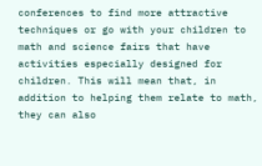conferences to find more attractive techniques or go with your children to math and science fairs that have activities especially designed for children. This will mean that, in addition to helping them relate to math, they can also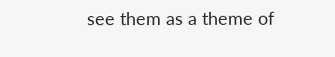see them as a theme of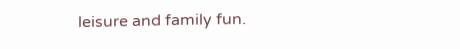leisure and family fun.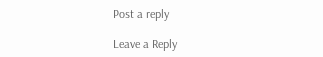Post a reply

Leave a Reply